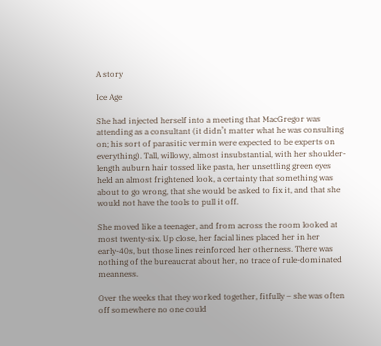A story

Ice Age

She had injected herself into a meeting that MacGregor was attending as a consultant (it didn’t matter what he was consulting on; his sort of parasitic vermin were expected to be experts on everything). Tall, willowy, almost insubstantial, with her shoulder-length auburn hair tossed like pasta, her unsettling green eyes held an almost frightened look, a certainty that something was about to go wrong, that she would be asked to fix it, and that she would not have the tools to pull it off.

She moved like a teenager, and from across the room looked at most twenty-six. Up close, her facial lines placed her in her early-40s, but those lines reinforced her otherness. There was nothing of the bureaucrat about her, no trace of rule-dominated meanness.

Over the weeks that they worked together, fitfully – she was often off somewhere no one could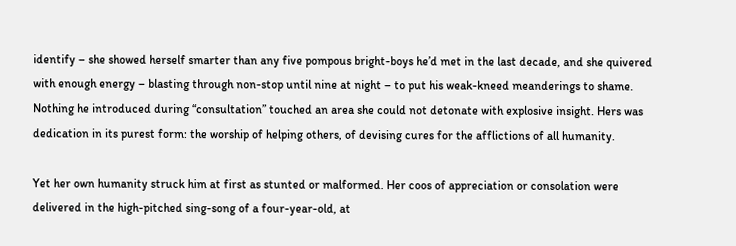identify – she showed herself smarter than any five pompous bright-boys he’d met in the last decade, and she quivered with enough energy – blasting through non-stop until nine at night – to put his weak-kneed meanderings to shame. Nothing he introduced during “consultation” touched an area she could not detonate with explosive insight. Hers was dedication in its purest form: the worship of helping others, of devising cures for the afflictions of all humanity.

Yet her own humanity struck him at first as stunted or malformed. Her coos of appreciation or consolation were delivered in the high-pitched sing-song of a four-year-old, at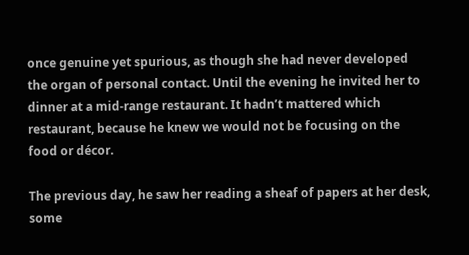once genuine yet spurious, as though she had never developed the organ of personal contact. Until the evening he invited her to dinner at a mid-range restaurant. It hadn’t mattered which restaurant, because he knew we would not be focusing on the food or décor.

The previous day, he saw her reading a sheaf of papers at her desk, some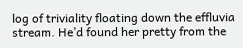log of triviality floating down the effluvia stream. He’d found her pretty from the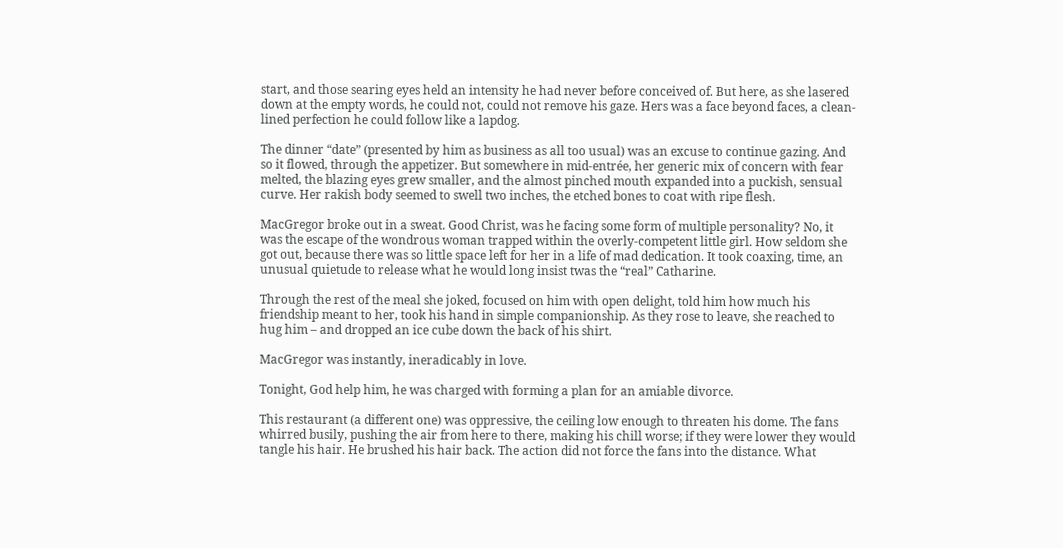start, and those searing eyes held an intensity he had never before conceived of. But here, as she lasered down at the empty words, he could not, could not remove his gaze. Hers was a face beyond faces, a clean-lined perfection he could follow like a lapdog.

The dinner “date” (presented by him as business as all too usual) was an excuse to continue gazing. And so it flowed, through the appetizer. But somewhere in mid-entrée, her generic mix of concern with fear melted, the blazing eyes grew smaller, and the almost pinched mouth expanded into a puckish, sensual curve. Her rakish body seemed to swell two inches, the etched bones to coat with ripe flesh.

MacGregor broke out in a sweat. Good Christ, was he facing some form of multiple personality? No, it was the escape of the wondrous woman trapped within the overly-competent little girl. How seldom she got out, because there was so little space left for her in a life of mad dedication. It took coaxing, time, an unusual quietude to release what he would long insist twas the “real” Catharine.

Through the rest of the meal she joked, focused on him with open delight, told him how much his friendship meant to her, took his hand in simple companionship. As they rose to leave, she reached to hug him – and dropped an ice cube down the back of his shirt.

MacGregor was instantly, ineradicably in love.

Tonight, God help him, he was charged with forming a plan for an amiable divorce.

This restaurant (a different one) was oppressive, the ceiling low enough to threaten his dome. The fans whirred busily, pushing the air from here to there, making his chill worse; if they were lower they would tangle his hair. He brushed his hair back. The action did not force the fans into the distance. What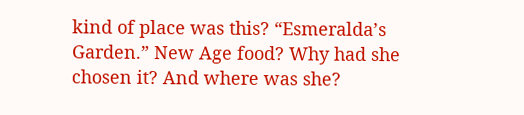kind of place was this? “Esmeralda’s Garden.” New Age food? Why had she chosen it? And where was she?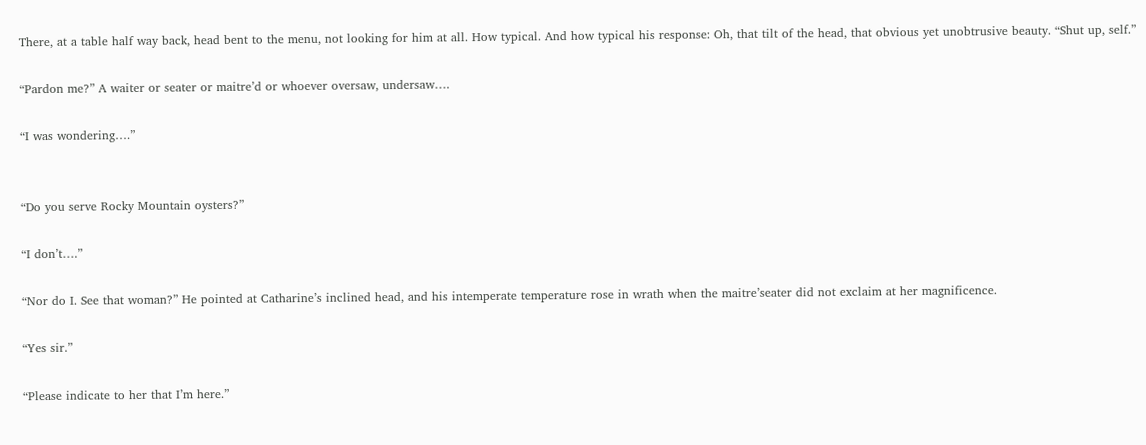There, at a table half way back, head bent to the menu, not looking for him at all. How typical. And how typical his response: Oh, that tilt of the head, that obvious yet unobtrusive beauty. “Shut up, self.”

“Pardon me?” A waiter or seater or maitre’d or whoever oversaw, undersaw….

“I was wondering….”


“Do you serve Rocky Mountain oysters?”

“I don’t….”

“Nor do I. See that woman?” He pointed at Catharine’s inclined head, and his intemperate temperature rose in wrath when the maitre’seater did not exclaim at her magnificence.

“Yes sir.”

“Please indicate to her that I’m here.”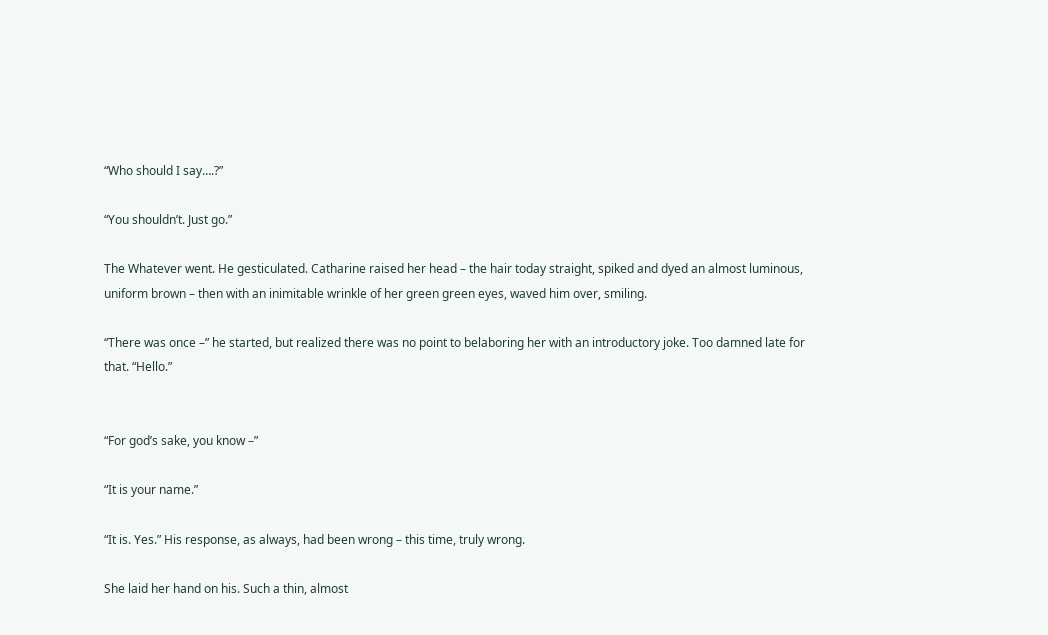“Who should I say….?”

“You shouldn’t. Just go.”

The Whatever went. He gesticulated. Catharine raised her head – the hair today straight, spiked and dyed an almost luminous, uniform brown – then with an inimitable wrinkle of her green green eyes, waved him over, smiling.

“There was once –” he started, but realized there was no point to belaboring her with an introductory joke. Too damned late for that. “Hello.”


“For god’s sake, you know –”

“It is your name.”

“It is. Yes.” His response, as always, had been wrong – this time, truly wrong.

She laid her hand on his. Such a thin, almost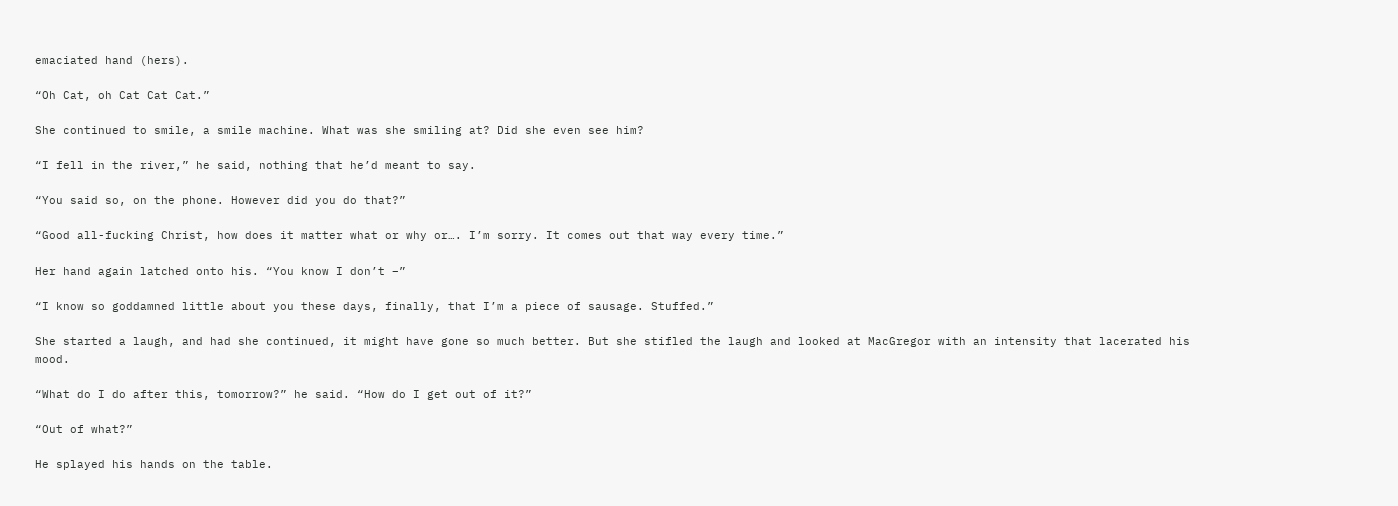emaciated hand (hers).

“Oh Cat, oh Cat Cat Cat.”

She continued to smile, a smile machine. What was she smiling at? Did she even see him?

“I fell in the river,” he said, nothing that he’d meant to say.

“You said so, on the phone. However did you do that?”

“Good all-fucking Christ, how does it matter what or why or…. I’m sorry. It comes out that way every time.”

Her hand again latched onto his. “You know I don’t –”

“I know so goddamned little about you these days, finally, that I’m a piece of sausage. Stuffed.”

She started a laugh, and had she continued, it might have gone so much better. But she stifled the laugh and looked at MacGregor with an intensity that lacerated his mood.

“What do I do after this, tomorrow?” he said. “How do I get out of it?”

“Out of what?”

He splayed his hands on the table.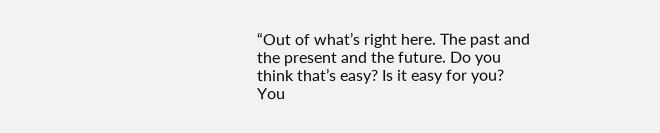“Out of what’s right here. The past and the present and the future. Do you think that’s easy? Is it easy for you? You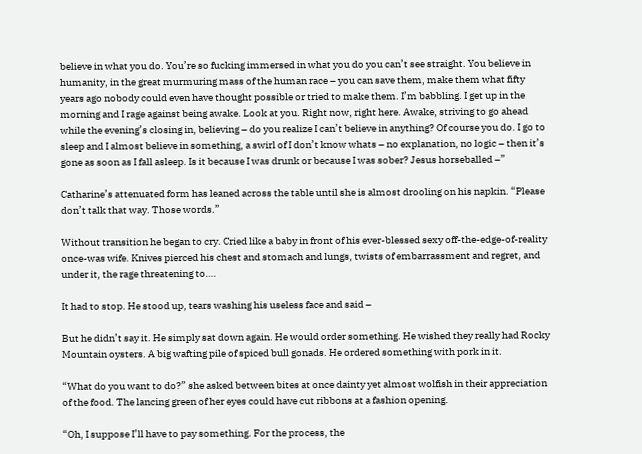believe in what you do. You’re so fucking immersed in what you do you can’t see straight. You believe in humanity, in the great murmuring mass of the human race – you can save them, make them what fifty years ago nobody could even have thought possible or tried to make them. I’m babbling. I get up in the morning and I rage against being awake. Look at you. Right now, right here. Awake, striving to go ahead while the evening’s closing in, believing – do you realize I can’t believe in anything? Of course you do. I go to sleep and I almost believe in something, a swirl of I don’t know whats – no explanation, no logic – then it’s gone as soon as I fall asleep. Is it because I was drunk or because I was sober? Jesus horseballed –”

Catharine’s attenuated form has leaned across the table until she is almost drooling on his napkin. “Please don’t talk that way. Those words.”

Without transition he began to cry. Cried like a baby in front of his ever-blessed sexy off-the-edge-of-reality once-was wife. Knives pierced his chest and stomach and lungs, twists of embarrassment and regret, and under it, the rage threatening to….

It had to stop. He stood up, tears washing his useless face and said –

But he didn’t say it. He simply sat down again. He would order something. He wished they really had Rocky Mountain oysters. A big wafting pile of spiced bull gonads. He ordered something with pork in it.

“What do you want to do?” she asked between bites at once dainty yet almost wolfish in their appreciation of the food. The lancing green of her eyes could have cut ribbons at a fashion opening.

“Oh, I suppose I’ll have to pay something. For the process, the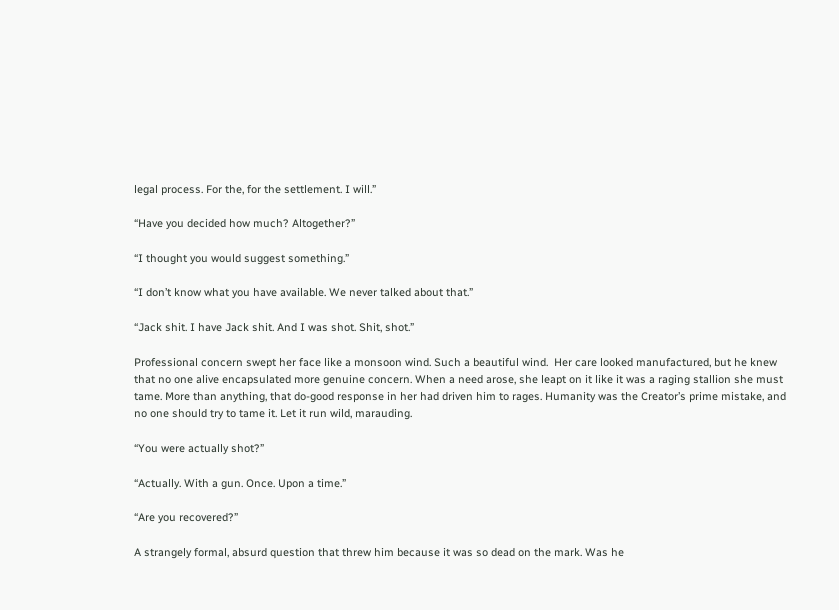legal process. For the, for the settlement. I will.”

“Have you decided how much? Altogether?”

“I thought you would suggest something.”

“I don’t know what you have available. We never talked about that.”

“Jack shit. I have Jack shit. And I was shot. Shit, shot.”

Professional concern swept her face like a monsoon wind. Such a beautiful wind.  Her care looked manufactured, but he knew that no one alive encapsulated more genuine concern. When a need arose, she leapt on it like it was a raging stallion she must tame. More than anything, that do-good response in her had driven him to rages. Humanity was the Creator’s prime mistake, and no one should try to tame it. Let it run wild, marauding.

“You were actually shot?”

“Actually. With a gun. Once. Upon a time.”

“Are you recovered?”

A strangely formal, absurd question that threw him because it was so dead on the mark. Was he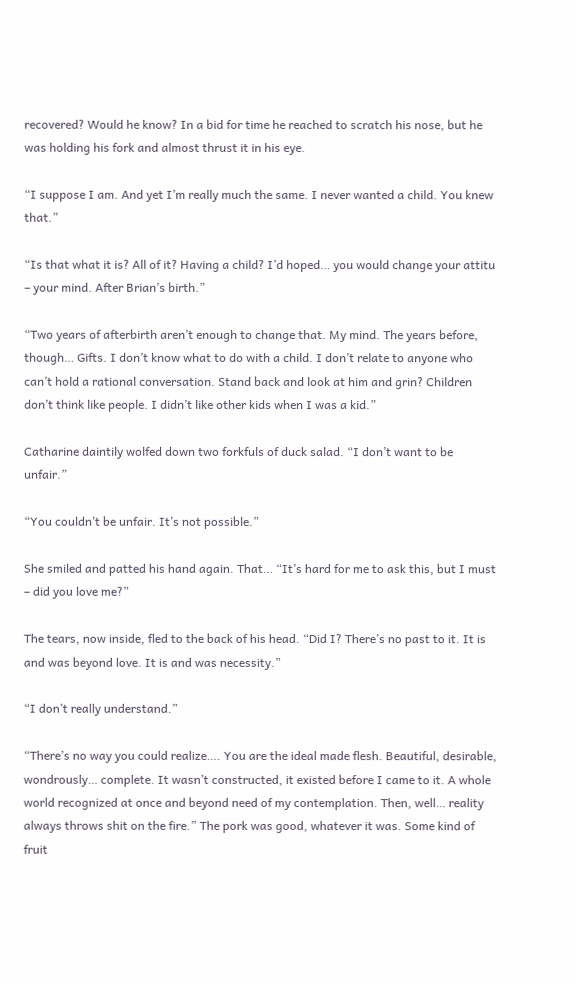recovered? Would he know? In a bid for time he reached to scratch his nose, but he was holding his fork and almost thrust it in his eye.

“I suppose I am. And yet I’m really much the same. I never wanted a child. You knew that.”

“Is that what it is? All of it? Having a child? I’d hoped… you would change your attitu – your mind. After Brian’s birth.”

“Two years of afterbirth aren’t enough to change that. My mind. The years before, though… Gifts. I don’t know what to do with a child. I don’t relate to anyone who can’t hold a rational conversation. Stand back and look at him and grin? Children don’t think like people. I didn’t like other kids when I was a kid.”

Catharine daintily wolfed down two forkfuls of duck salad. “I don’t want to be unfair.”

“You couldn’t be unfair. It’s not possible.”

She smiled and patted his hand again. That… “It’s hard for me to ask this, but I must – did you love me?”

The tears, now inside, fled to the back of his head. “Did I? There’s no past to it. It is and was beyond love. It is and was necessity.”

“I don’t really understand.”

“There’s no way you could realize…. You are the ideal made flesh. Beautiful, desirable, wondrously… complete. It wasn’t constructed, it existed before I came to it. A whole world recognized at once and beyond need of my contemplation. Then, well… reality always throws shit on the fire.” The pork was good, whatever it was. Some kind of fruit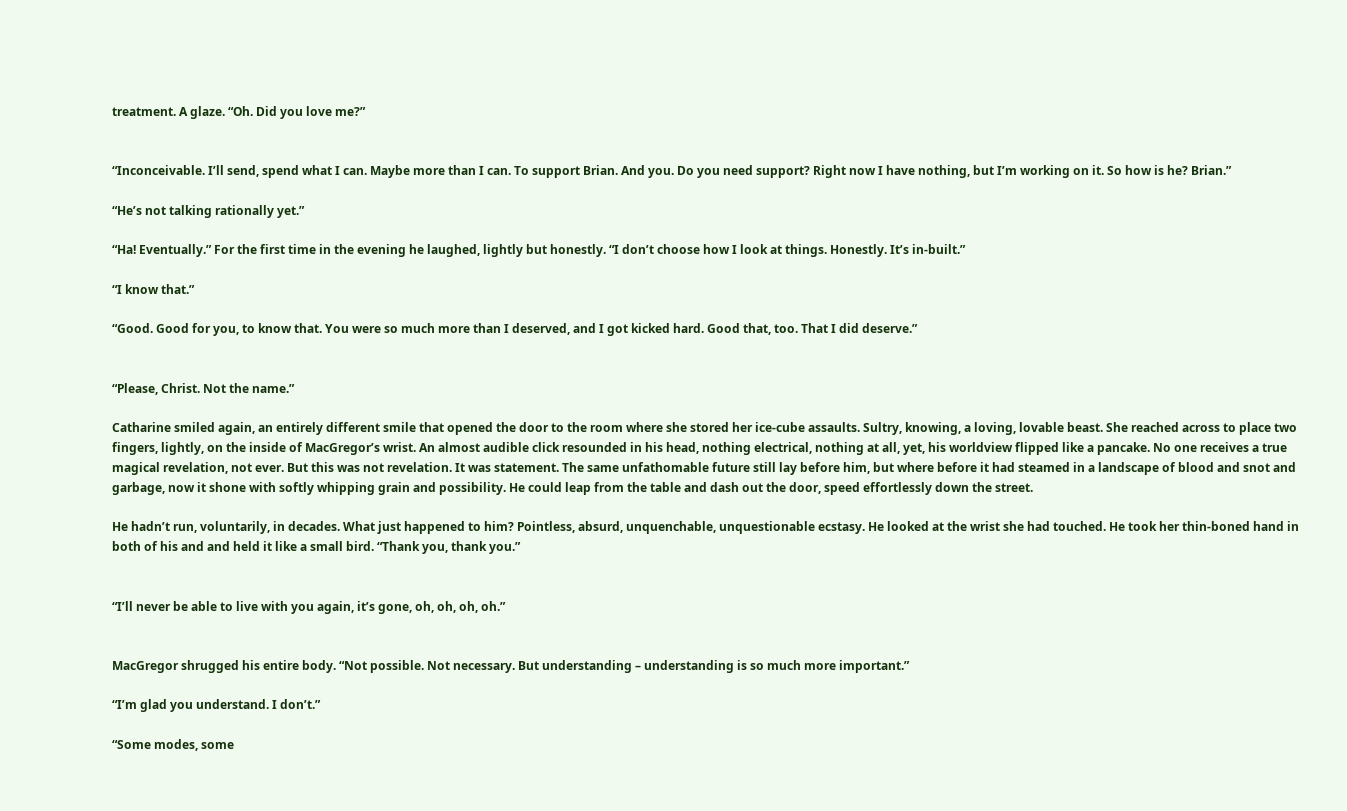treatment. A glaze. “Oh. Did you love me?”


“Inconceivable. I’ll send, spend what I can. Maybe more than I can. To support Brian. And you. Do you need support? Right now I have nothing, but I’m working on it. So how is he? Brian.”

“He’s not talking rationally yet.”

“Ha! Eventually.” For the first time in the evening he laughed, lightly but honestly. “I don’t choose how I look at things. Honestly. It’s in-built.”

“I know that.”

“Good. Good for you, to know that. You were so much more than I deserved, and I got kicked hard. Good that, too. That I did deserve.”


“Please, Christ. Not the name.”

Catharine smiled again, an entirely different smile that opened the door to the room where she stored her ice-cube assaults. Sultry, knowing, a loving, lovable beast. She reached across to place two fingers, lightly, on the inside of MacGregor’s wrist. An almost audible click resounded in his head, nothing electrical, nothing at all, yet, his worldview flipped like a pancake. No one receives a true magical revelation, not ever. But this was not revelation. It was statement. The same unfathomable future still lay before him, but where before it had steamed in a landscape of blood and snot and garbage, now it shone with softly whipping grain and possibility. He could leap from the table and dash out the door, speed effortlessly down the street.

He hadn’t run, voluntarily, in decades. What just happened to him? Pointless, absurd, unquenchable, unquestionable ecstasy. He looked at the wrist she had touched. He took her thin-boned hand in both of his and and held it like a small bird. “Thank you, thank you.”


“I’ll never be able to live with you again, it’s gone, oh, oh, oh, oh.”


MacGregor shrugged his entire body. “Not possible. Not necessary. But understanding – understanding is so much more important.”

“I’m glad you understand. I don’t.”

“Some modes, some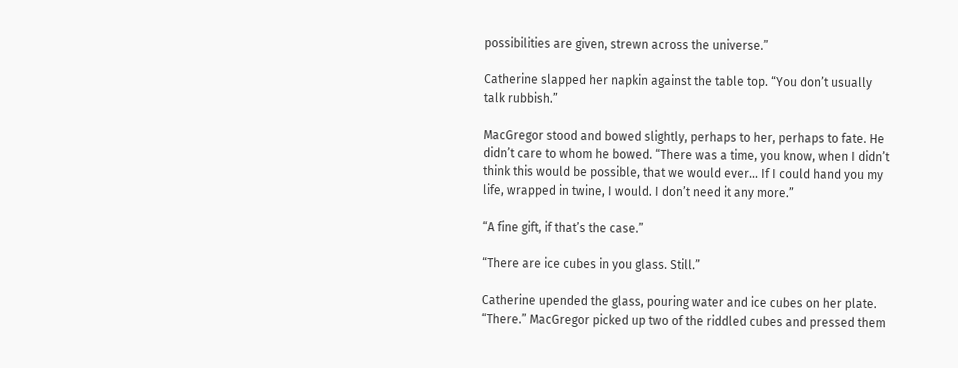possibilities are given, strewn across the universe.”

Catherine slapped her napkin against the table top. “You don’t usually talk rubbish.”

MacGregor stood and bowed slightly, perhaps to her, perhaps to fate. He didn’t care to whom he bowed. “There was a time, you know, when I didn’t think this would be possible, that we would ever… If I could hand you my life, wrapped in twine, I would. I don’t need it any more.”

“A fine gift, if that’s the case.”

“There are ice cubes in you glass. Still.”

Catherine upended the glass, pouring water and ice cubes on her plate. “There.” MacGregor picked up two of the riddled cubes and pressed them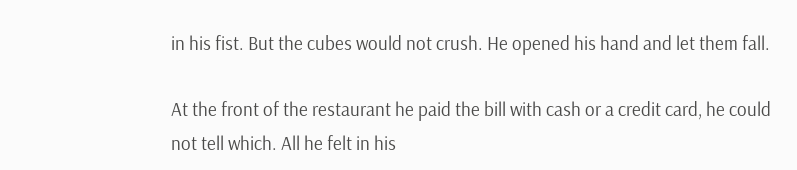in his fist. But the cubes would not crush. He opened his hand and let them fall.

At the front of the restaurant he paid the bill with cash or a credit card, he could not tell which. All he felt in his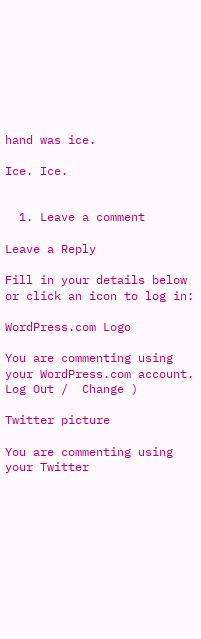hand was ice.

Ice. Ice.


  1. Leave a comment

Leave a Reply

Fill in your details below or click an icon to log in:

WordPress.com Logo

You are commenting using your WordPress.com account. Log Out /  Change )

Twitter picture

You are commenting using your Twitter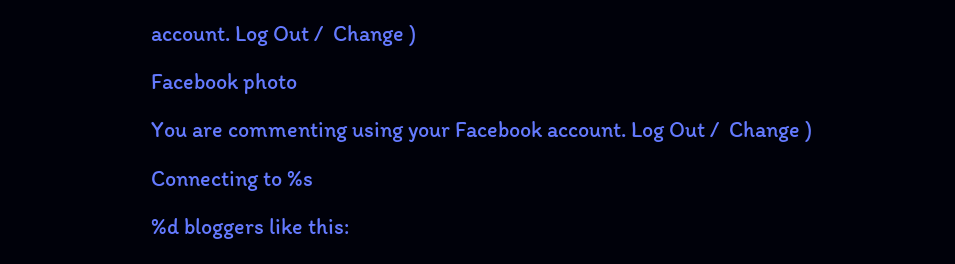account. Log Out /  Change )

Facebook photo

You are commenting using your Facebook account. Log Out /  Change )

Connecting to %s

%d bloggers like this: